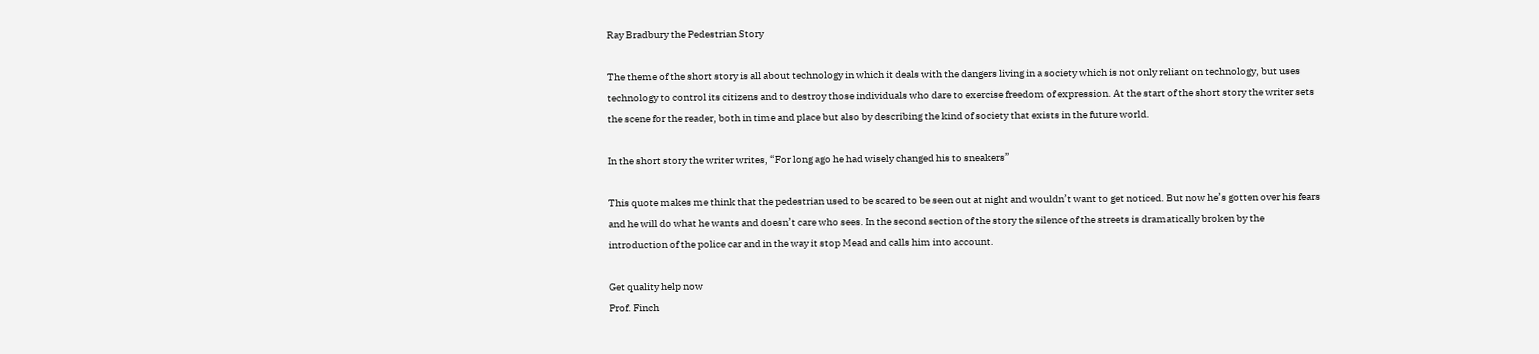Ray Bradbury the Pedestrian Story

The theme of the short story is all about technology in which it deals with the dangers living in a society which is not only reliant on technology, but uses technology to control its citizens and to destroy those individuals who dare to exercise freedom of expression. At the start of the short story the writer sets the scene for the reader, both in time and place but also by describing the kind of society that exists in the future world.

In the short story the writer writes, “For long ago he had wisely changed his to sneakers”

This quote makes me think that the pedestrian used to be scared to be seen out at night and wouldn’t want to get noticed. But now he’s gotten over his fears and he will do what he wants and doesn’t care who sees. In the second section of the story the silence of the streets is dramatically broken by the introduction of the police car and in the way it stop Mead and calls him into account.

Get quality help now
Prof. Finch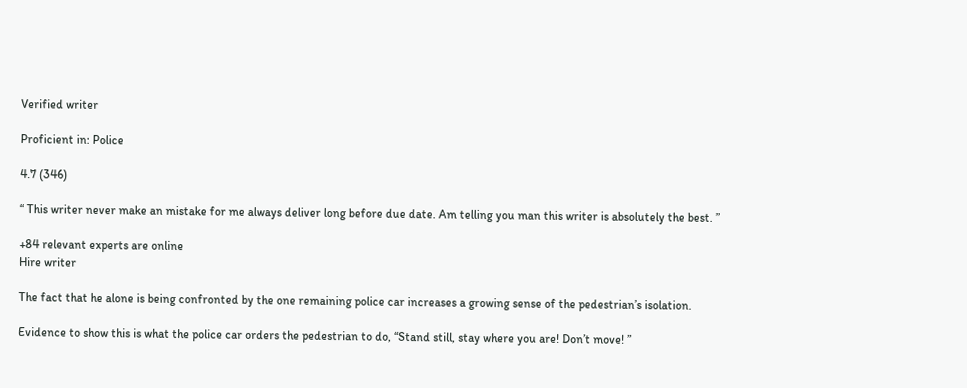Verified writer

Proficient in: Police

4.7 (346)

“ This writer never make an mistake for me always deliver long before due date. Am telling you man this writer is absolutely the best. ”

+84 relevant experts are online
Hire writer

The fact that he alone is being confronted by the one remaining police car increases a growing sense of the pedestrian’s isolation.

Evidence to show this is what the police car orders the pedestrian to do, “Stand still, stay where you are! Don’t move! ”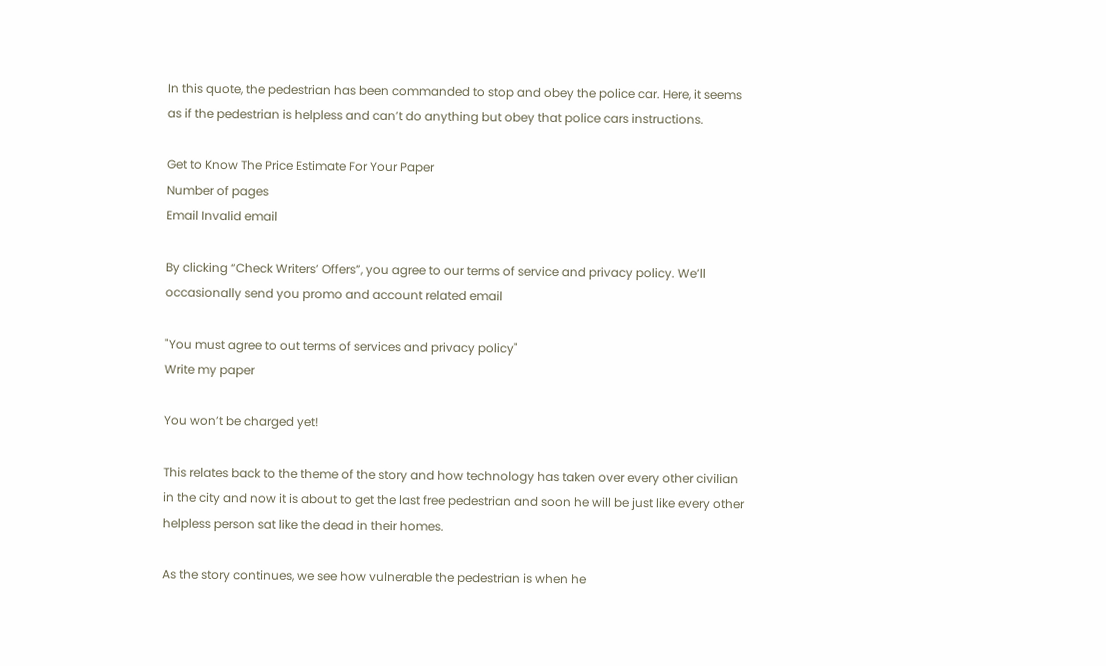In this quote, the pedestrian has been commanded to stop and obey the police car. Here, it seems as if the pedestrian is helpless and can’t do anything but obey that police cars instructions.

Get to Know The Price Estimate For Your Paper
Number of pages
Email Invalid email

By clicking “Check Writers’ Offers”, you agree to our terms of service and privacy policy. We’ll occasionally send you promo and account related email

"You must agree to out terms of services and privacy policy"
Write my paper

You won’t be charged yet!

This relates back to the theme of the story and how technology has taken over every other civilian in the city and now it is about to get the last free pedestrian and soon he will be just like every other helpless person sat like the dead in their homes.

As the story continues, we see how vulnerable the pedestrian is when he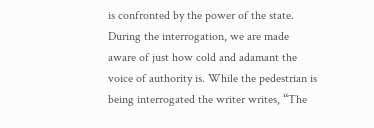is confronted by the power of the state. During the interrogation, we are made aware of just how cold and adamant the voice of authority is. While the pedestrian is being interrogated the writer writes, “The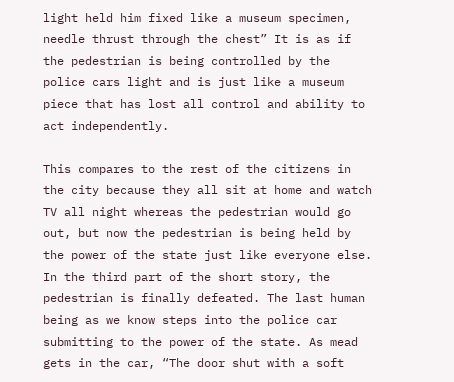light held him fixed like a museum specimen, needle thrust through the chest” It is as if the pedestrian is being controlled by the police cars light and is just like a museum piece that has lost all control and ability to act independently.

This compares to the rest of the citizens in the city because they all sit at home and watch TV all night whereas the pedestrian would go out, but now the pedestrian is being held by the power of the state just like everyone else. In the third part of the short story, the pedestrian is finally defeated. The last human being as we know steps into the police car submitting to the power of the state. As mead gets in the car, “The door shut with a soft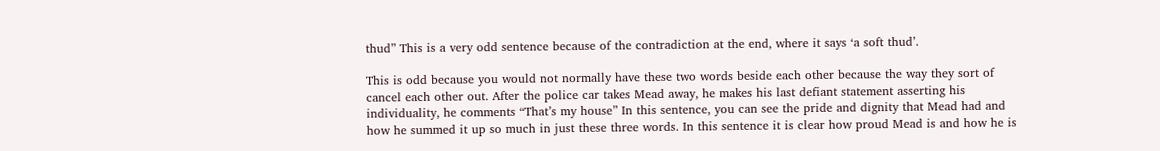thud” This is a very odd sentence because of the contradiction at the end, where it says ‘a soft thud’.

This is odd because you would not normally have these two words beside each other because the way they sort of cancel each other out. After the police car takes Mead away, he makes his last defiant statement asserting his individuality, he comments “That’s my house” In this sentence, you can see the pride and dignity that Mead had and how he summed it up so much in just these three words. In this sentence it is clear how proud Mead is and how he is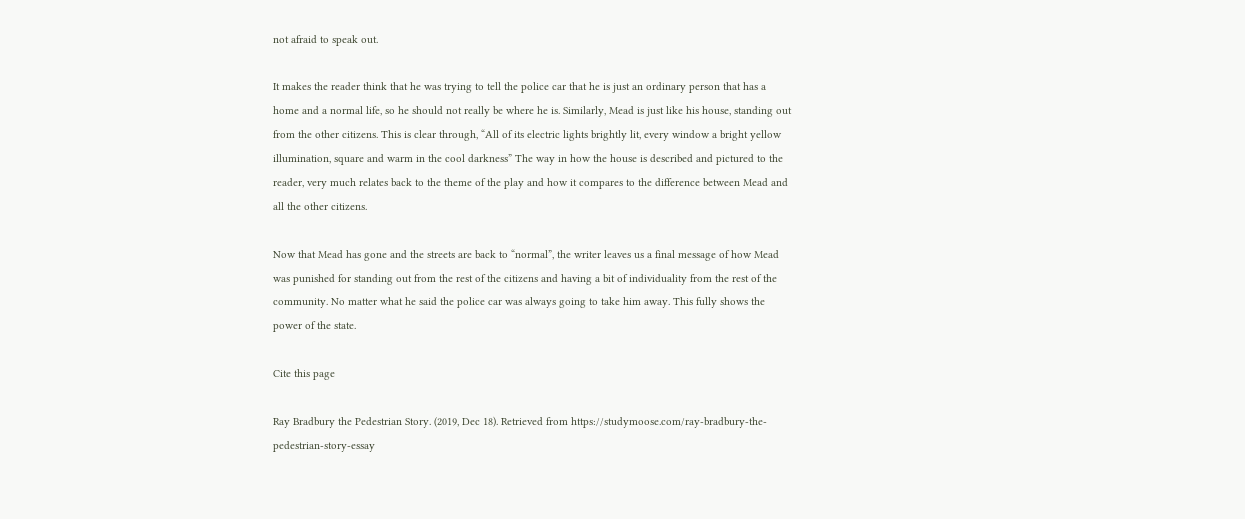not afraid to speak out.

It makes the reader think that he was trying to tell the police car that he is just an ordinary person that has a home and a normal life, so he should not really be where he is. Similarly, Mead is just like his house, standing out from the other citizens. This is clear through, “All of its electric lights brightly lit, every window a bright yellow illumination, square and warm in the cool darkness” The way in how the house is described and pictured to the reader, very much relates back to the theme of the play and how it compares to the difference between Mead and all the other citizens.

Now that Mead has gone and the streets are back to “normal”, the writer leaves us a final message of how Mead was punished for standing out from the rest of the citizens and having a bit of individuality from the rest of the community. No matter what he said the police car was always going to take him away. This fully shows the power of the state.

Cite this page

Ray Bradbury the Pedestrian Story. (2019, Dec 18). Retrieved from https://studymoose.com/ray-bradbury-the-pedestrian-story-essay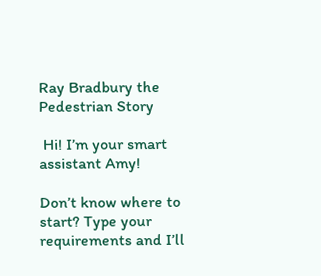Ray Bradbury the Pedestrian Story

 Hi! I’m your smart assistant Amy!

Don’t know where to start? Type your requirements and I’ll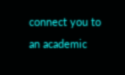connect you to an academic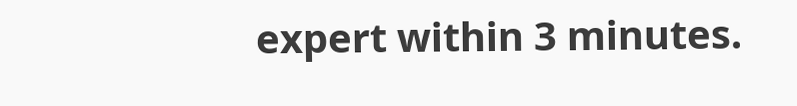expert within 3 minutes.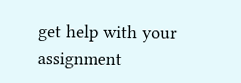get help with your assignment